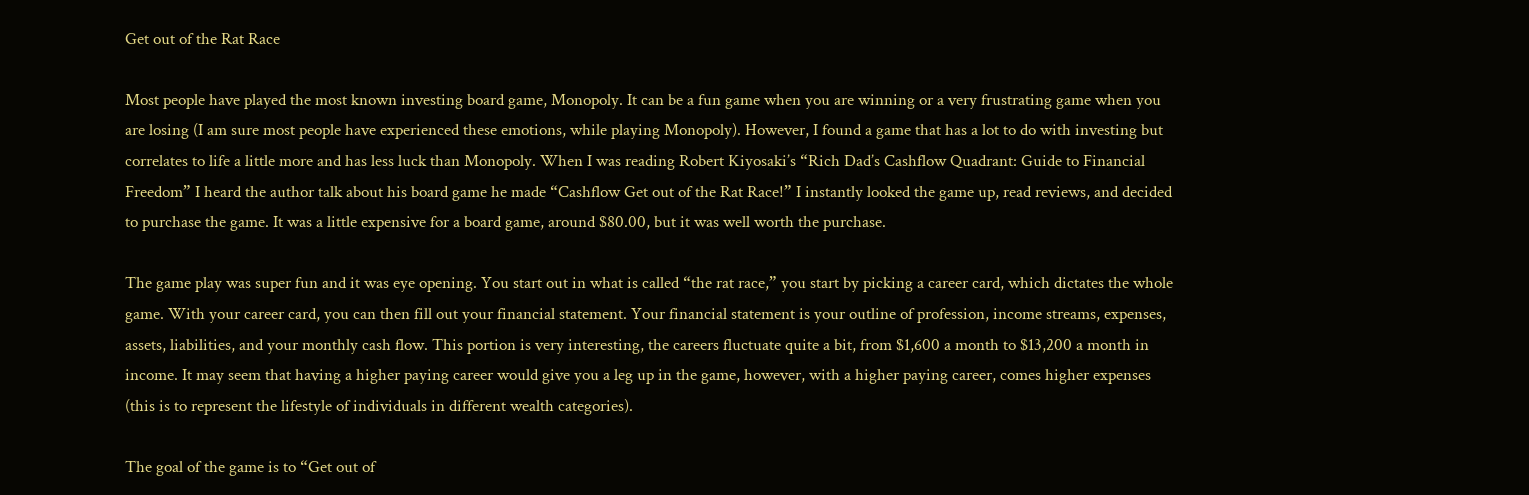Get out of the Rat Race

Most people have played the most known investing board game, Monopoly. It can be a fun game when you are winning or a very frustrating game when you are losing (I am sure most people have experienced these emotions, while playing Monopoly). However, I found a game that has a lot to do with investing but correlates to life a little more and has less luck than Monopoly. When I was reading Robert Kiyosaki’s “Rich Dad’s Cashflow Quadrant: Guide to Financial Freedom” I heard the author talk about his board game he made “Cashflow Get out of the Rat Race!” I instantly looked the game up, read reviews, and decided to purchase the game. It was a little expensive for a board game, around $80.00, but it was well worth the purchase.

The game play was super fun and it was eye opening. You start out in what is called “the rat race,” you start by picking a career card, which dictates the whole game. With your career card, you can then fill out your financial statement. Your financial statement is your outline of profession, income streams, expenses, assets, liabilities, and your monthly cash flow. This portion is very interesting, the careers fluctuate quite a bit, from $1,600 a month to $13,200 a month in income. It may seem that having a higher paying career would give you a leg up in the game, however, with a higher paying career, comes higher expenses (this is to represent the lifestyle of individuals in different wealth categories).

The goal of the game is to “Get out of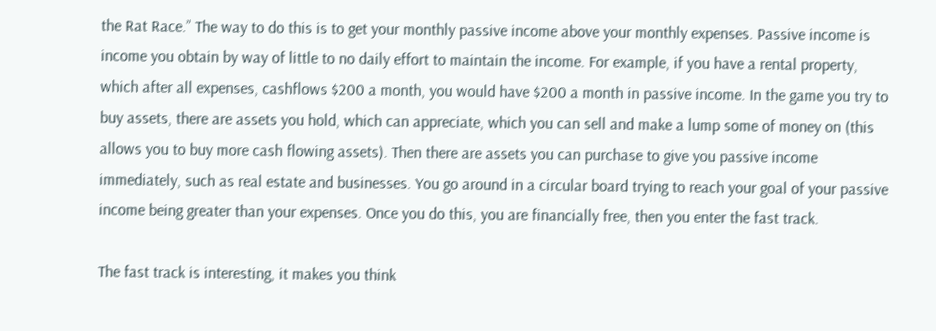the Rat Race.” The way to do this is to get your monthly passive income above your monthly expenses. Passive income is income you obtain by way of little to no daily effort to maintain the income. For example, if you have a rental property, which after all expenses, cashflows $200 a month, you would have $200 a month in passive income. In the game you try to buy assets, there are assets you hold, which can appreciate, which you can sell and make a lump some of money on (this allows you to buy more cash flowing assets). Then there are assets you can purchase to give you passive income immediately, such as real estate and businesses. You go around in a circular board trying to reach your goal of your passive income being greater than your expenses. Once you do this, you are financially free, then you enter the fast track.

The fast track is interesting, it makes you think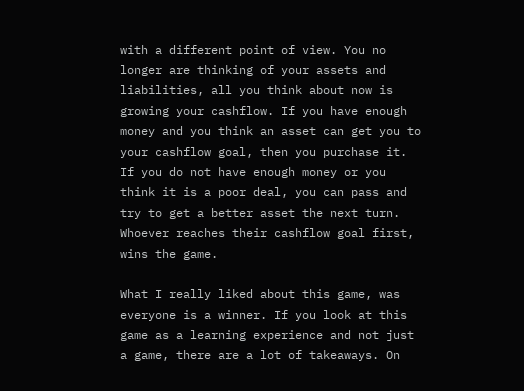with a different point of view. You no longer are thinking of your assets and liabilities, all you think about now is growing your cashflow. If you have enough money and you think an asset can get you to your cashflow goal, then you purchase it. If you do not have enough money or you think it is a poor deal, you can pass and try to get a better asset the next turn. Whoever reaches their cashflow goal first, wins the game.

What I really liked about this game, was everyone is a winner. If you look at this game as a learning experience and not just a game, there are a lot of takeaways. On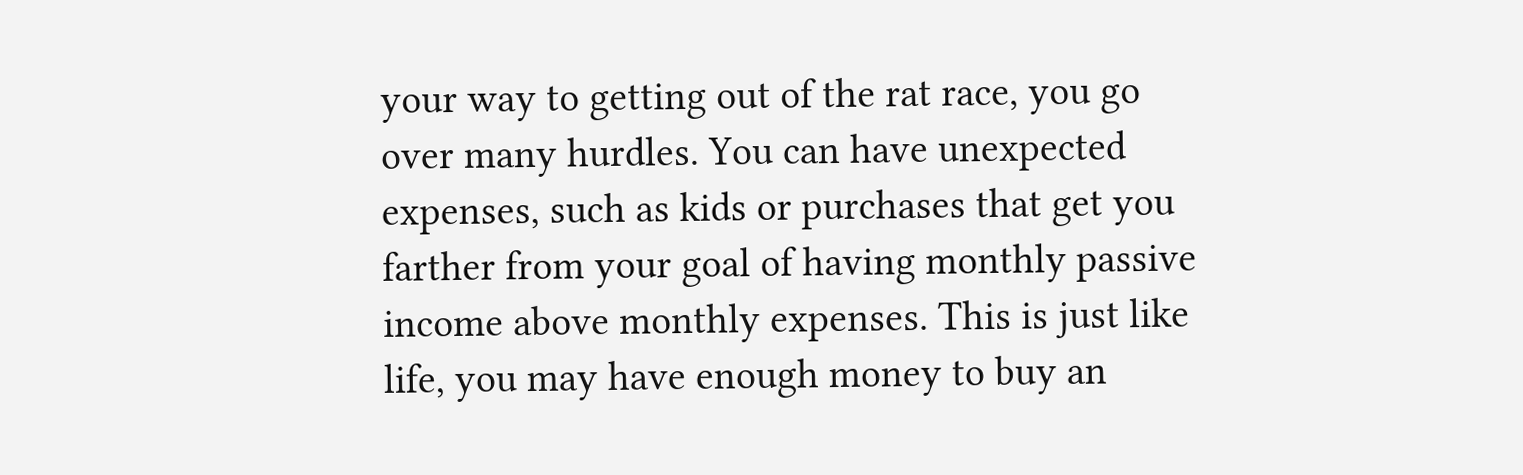your way to getting out of the rat race, you go over many hurdles. You can have unexpected expenses, such as kids or purchases that get you farther from your goal of having monthly passive income above monthly expenses. This is just like life, you may have enough money to buy an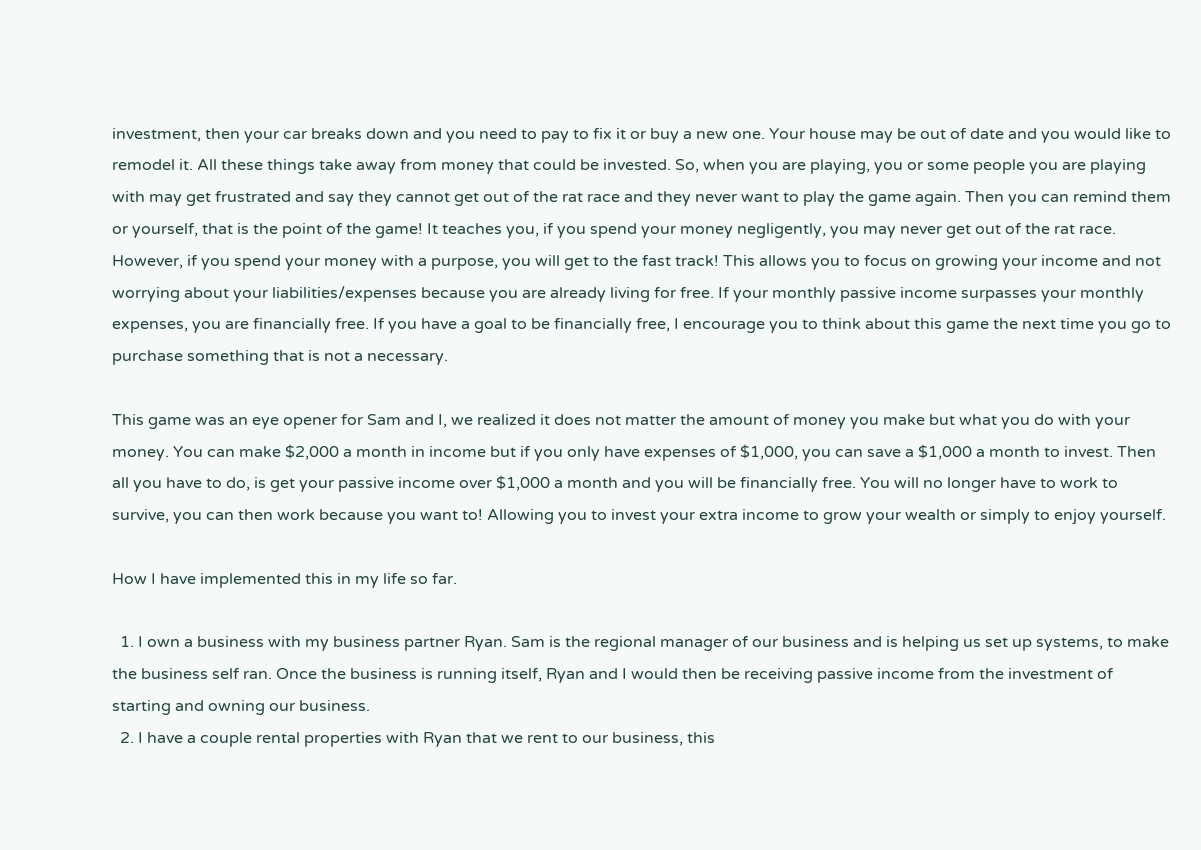investment, then your car breaks down and you need to pay to fix it or buy a new one. Your house may be out of date and you would like to remodel it. All these things take away from money that could be invested. So, when you are playing, you or some people you are playing with may get frustrated and say they cannot get out of the rat race and they never want to play the game again. Then you can remind them or yourself, that is the point of the game! It teaches you, if you spend your money negligently, you may never get out of the rat race. However, if you spend your money with a purpose, you will get to the fast track! This allows you to focus on growing your income and not worrying about your liabilities/expenses because you are already living for free. If your monthly passive income surpasses your monthly expenses, you are financially free. If you have a goal to be financially free, I encourage you to think about this game the next time you go to purchase something that is not a necessary.

This game was an eye opener for Sam and I, we realized it does not matter the amount of money you make but what you do with your money. You can make $2,000 a month in income but if you only have expenses of $1,000, you can save a $1,000 a month to invest. Then all you have to do, is get your passive income over $1,000 a month and you will be financially free. You will no longer have to work to survive, you can then work because you want to! Allowing you to invest your extra income to grow your wealth or simply to enjoy yourself.

How I have implemented this in my life so far.

  1. I own a business with my business partner Ryan. Sam is the regional manager of our business and is helping us set up systems, to make the business self ran. Once the business is running itself, Ryan and I would then be receiving passive income from the investment of starting and owning our business.
  2. I have a couple rental properties with Ryan that we rent to our business, this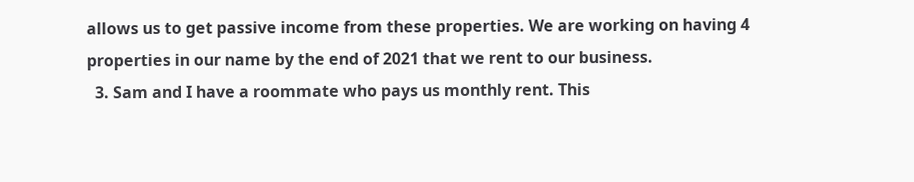allows us to get passive income from these properties. We are working on having 4 properties in our name by the end of 2021 that we rent to our business.
  3. Sam and I have a roommate who pays us monthly rent. This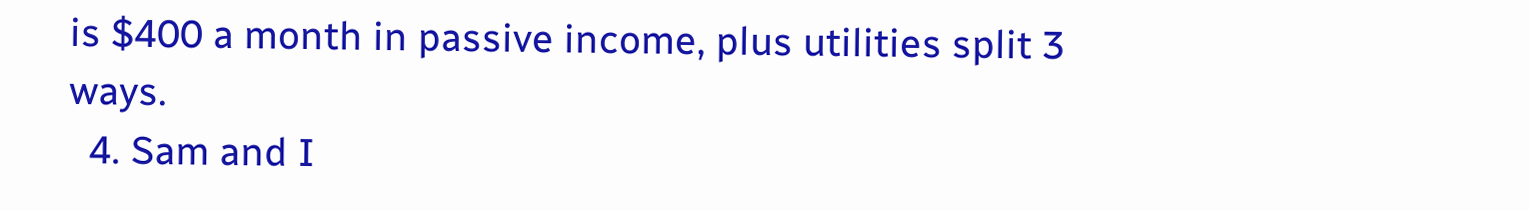is $400 a month in passive income, plus utilities split 3 ways.
  4. Sam and I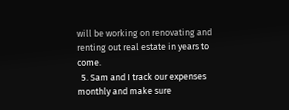will be working on renovating and renting out real estate in years to come.
  5. Sam and I track our expenses monthly and make sure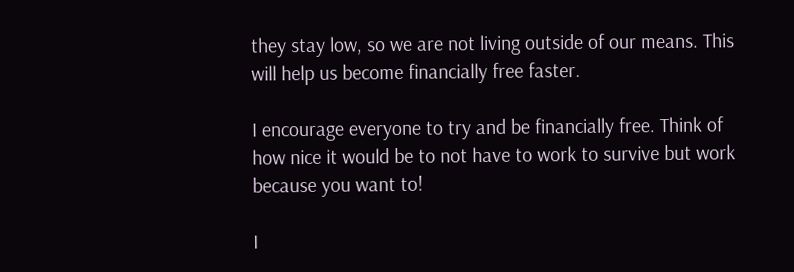they stay low, so we are not living outside of our means. This will help us become financially free faster.

I encourage everyone to try and be financially free. Think of how nice it would be to not have to work to survive but work because you want to!

I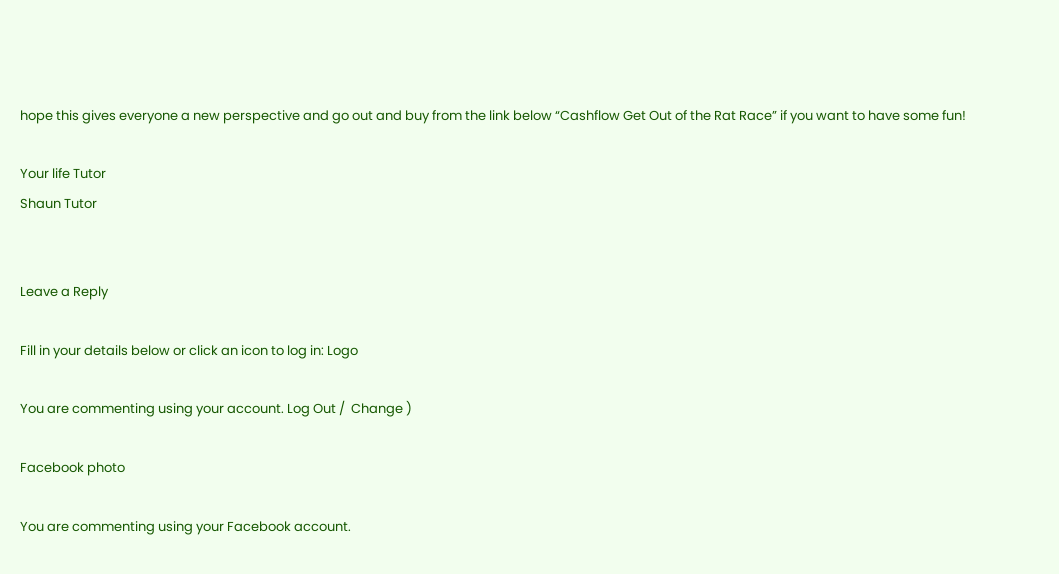hope this gives everyone a new perspective and go out and buy from the link below “Cashflow Get Out of the Rat Race” if you want to have some fun!

Your life Tutor
Shaun Tutor


Leave a Reply

Fill in your details below or click an icon to log in: Logo

You are commenting using your account. Log Out /  Change )

Facebook photo

You are commenting using your Facebook account.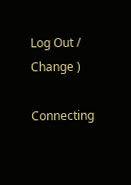Log Out /  Change )

Connecting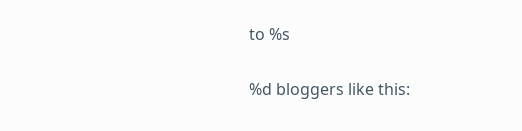to %s

%d bloggers like this: